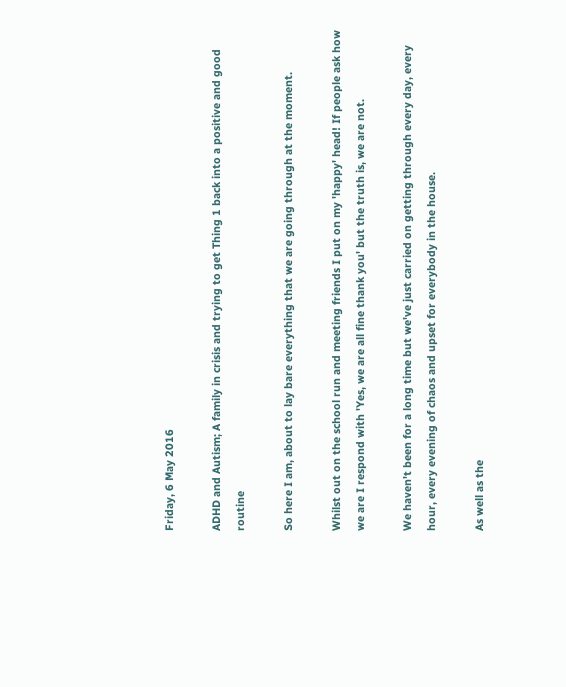Friday, 6 May 2016

ADHD and Autism; A family in crisis and trying to get Thing 1 back into a positive and good routine

So here I am, about to lay bare everything that we are going through at the moment.

Whilst out on the school run and meeting friends I put on my 'happy' head! If people ask how we are I respond with 'Yes, we are all fine thank you' but the truth is, we are not.

We haven't been for a long time but we've just carried on getting through every day, every hour, every evening of chaos and upset for everybody in the house.

As well as the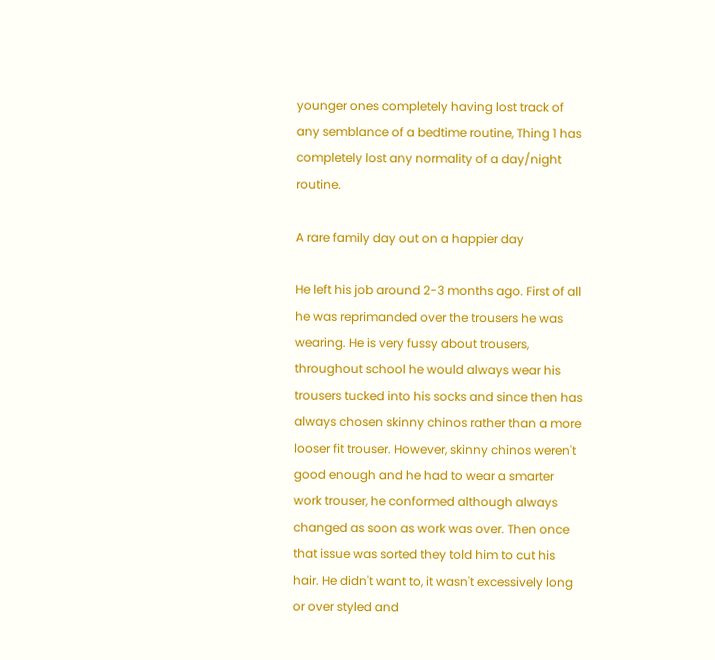younger ones completely having lost track of any semblance of a bedtime routine, Thing 1 has completely lost any normality of a day/night routine.

A rare family day out on a happier day

He left his job around 2-3 months ago. First of all he was reprimanded over the trousers he was wearing. He is very fussy about trousers, throughout school he would always wear his trousers tucked into his socks and since then has always chosen skinny chinos rather than a more looser fit trouser. However, skinny chinos weren't good enough and he had to wear a smarter work trouser, he conformed although always changed as soon as work was over. Then once that issue was sorted they told him to cut his hair. He didn't want to, it wasn't excessively long or over styled and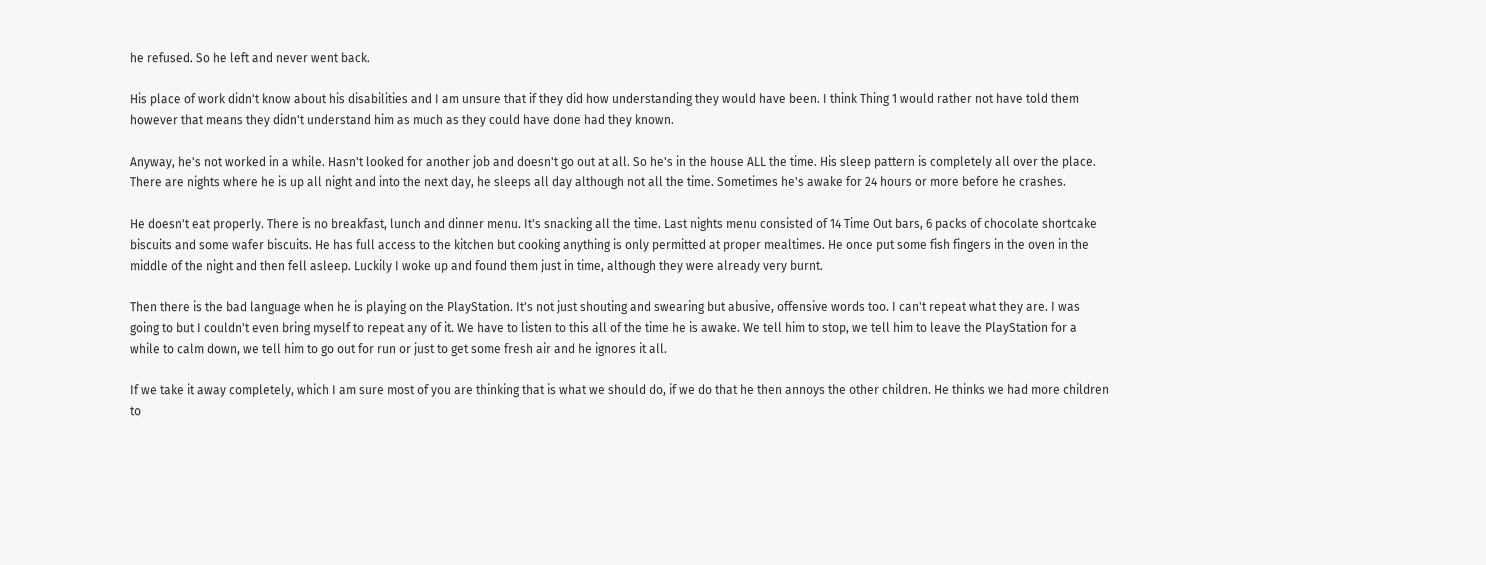he refused. So he left and never went back.

His place of work didn't know about his disabilities and I am unsure that if they did how understanding they would have been. I think Thing 1 would rather not have told them however that means they didn't understand him as much as they could have done had they known.

Anyway, he's not worked in a while. Hasn't looked for another job and doesn't go out at all. So he's in the house ALL the time. His sleep pattern is completely all over the place. There are nights where he is up all night and into the next day, he sleeps all day although not all the time. Sometimes he's awake for 24 hours or more before he crashes.

He doesn't eat properly. There is no breakfast, lunch and dinner menu. It's snacking all the time. Last nights menu consisted of 14 Time Out bars, 6 packs of chocolate shortcake biscuits and some wafer biscuits. He has full access to the kitchen but cooking anything is only permitted at proper mealtimes. He once put some fish fingers in the oven in the middle of the night and then fell asleep. Luckily I woke up and found them just in time, although they were already very burnt.

Then there is the bad language when he is playing on the PlayStation. It's not just shouting and swearing but abusive, offensive words too. I can't repeat what they are. I was going to but I couldn't even bring myself to repeat any of it. We have to listen to this all of the time he is awake. We tell him to stop, we tell him to leave the PlayStation for a while to calm down, we tell him to go out for run or just to get some fresh air and he ignores it all.

If we take it away completely, which I am sure most of you are thinking that is what we should do, if we do that he then annoys the other children. He thinks we had more children to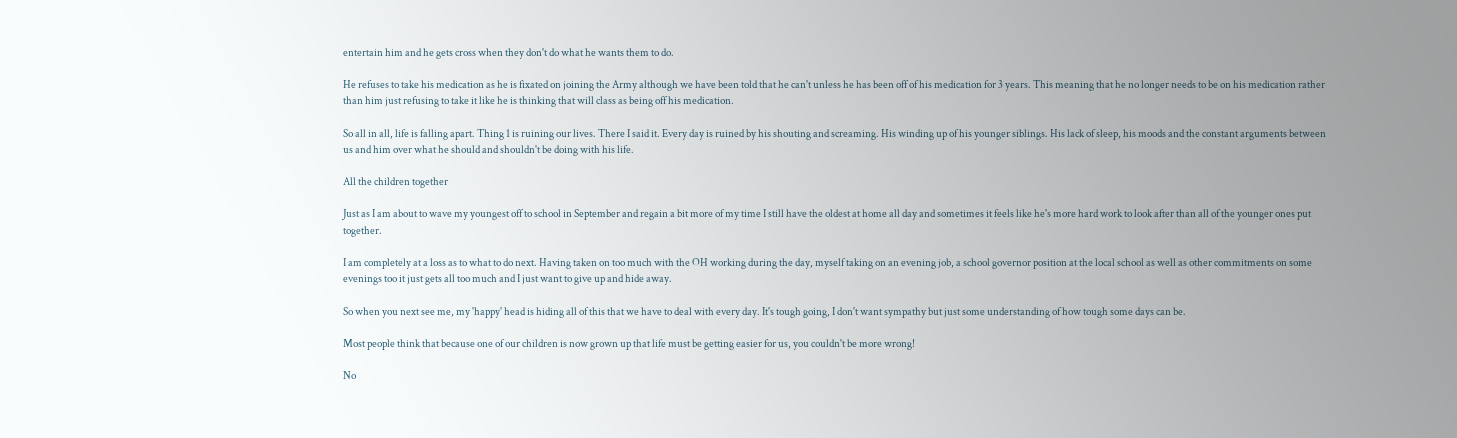entertain him and he gets cross when they don't do what he wants them to do.

He refuses to take his medication as he is fixated on joining the Army although we have been told that he can't unless he has been off of his medication for 3 years. This meaning that he no longer needs to be on his medication rather than him just refusing to take it like he is thinking that will class as being off his medication.

So all in all, life is falling apart. Thing 1 is ruining our lives. There I said it. Every day is ruined by his shouting and screaming. His winding up of his younger siblings. His lack of sleep, his moods and the constant arguments between us and him over what he should and shouldn't be doing with his life.

All the children together

Just as I am about to wave my youngest off to school in September and regain a bit more of my time I still have the oldest at home all day and sometimes it feels like he's more hard work to look after than all of the younger ones put together.

I am completely at a loss as to what to do next. Having taken on too much with the OH working during the day, myself taking on an evening job, a school governor position at the local school as well as other commitments on some evenings too it just gets all too much and I just want to give up and hide away.

So when you next see me, my 'happy' head is hiding all of this that we have to deal with every day. It's tough going, I don't want sympathy but just some understanding of how tough some days can be.

Most people think that because one of our children is now grown up that life must be getting easier for us, you couldn't be more wrong!

No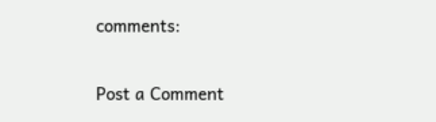comments:

Post a Comment